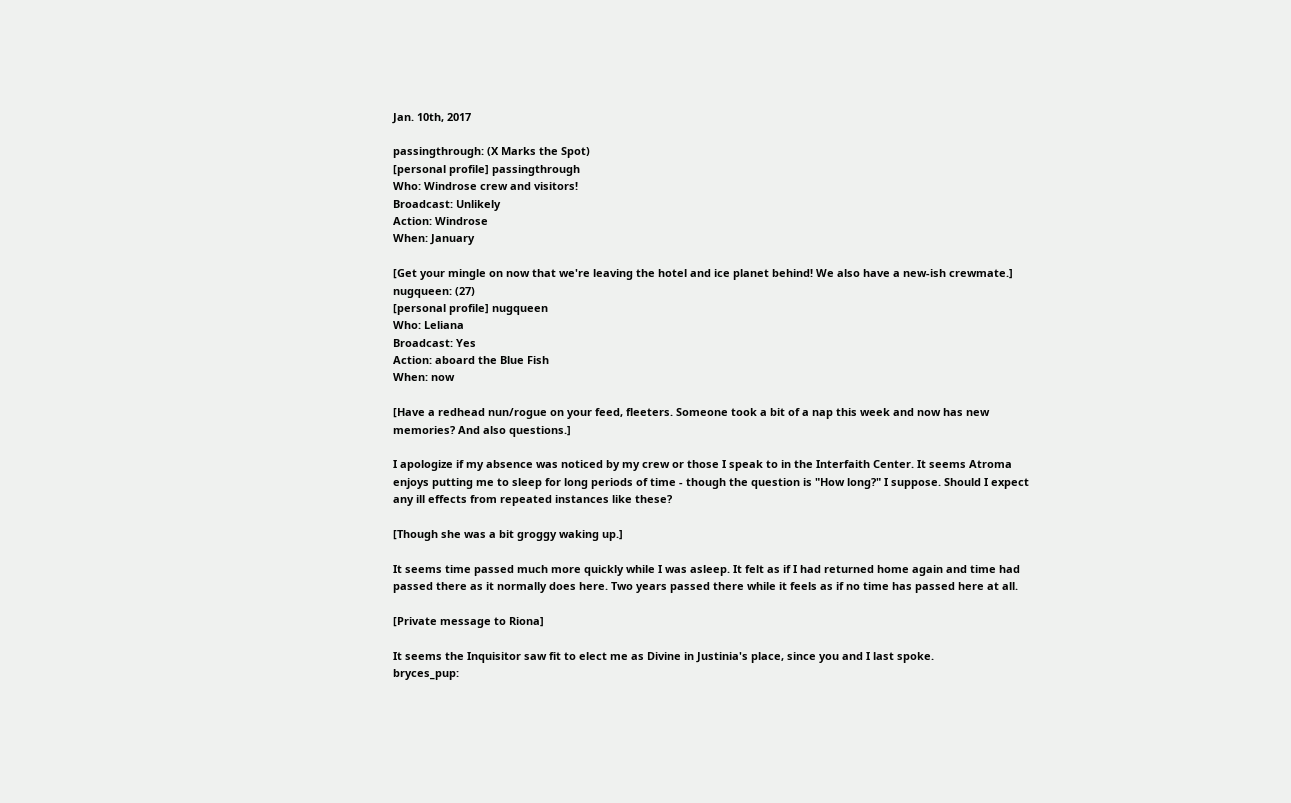Jan. 10th, 2017

passingthrough: (X Marks the Spot)
[personal profile] passingthrough
Who: Windrose crew and visitors!
Broadcast: Unlikely
Action: Windrose
When: January

[Get your mingle on now that we're leaving the hotel and ice planet behind! We also have a new-ish crewmate.]
nugqueen: (27)
[personal profile] nugqueen
Who: Leliana
Broadcast: Yes
Action: aboard the Blue Fish
When: now

[Have a redhead nun/rogue on your feed, fleeters. Someone took a bit of a nap this week and now has new memories? And also questions.]

I apologize if my absence was noticed by my crew or those I speak to in the Interfaith Center. It seems Atroma enjoys putting me to sleep for long periods of time - though the question is "How long?" I suppose. Should I expect any ill effects from repeated instances like these?

[Though she was a bit groggy waking up.]

It seems time passed much more quickly while I was asleep. It felt as if I had returned home again and time had passed there as it normally does here. Two years passed there while it feels as if no time has passed here at all.

[Private message to Riona]

It seems the Inquisitor saw fit to elect me as Divine in Justinia's place, since you and I last spoke.
bryces_pup: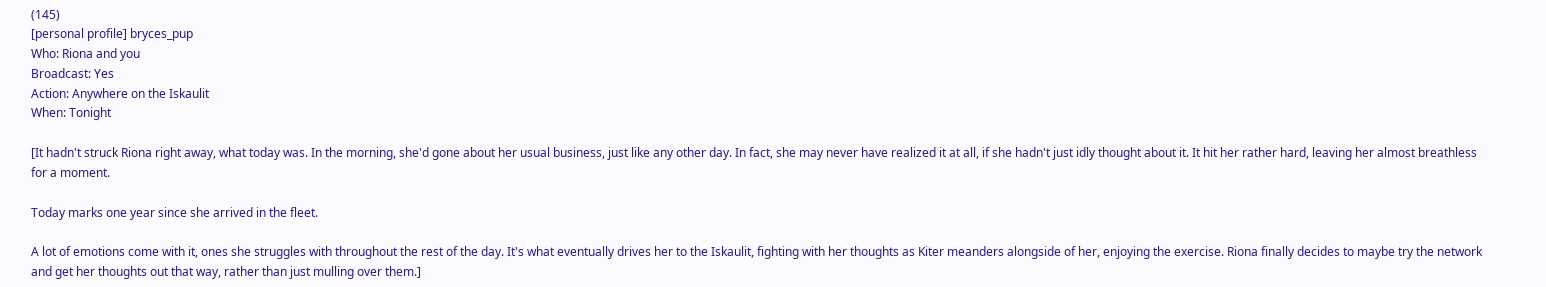(145)
[personal profile] bryces_pup
Who: Riona and you
Broadcast: Yes
Action: Anywhere on the Iskaulit
When: Tonight

[It hadn't struck Riona right away, what today was. In the morning, she'd gone about her usual business, just like any other day. In fact, she may never have realized it at all, if she hadn't just idly thought about it. It hit her rather hard, leaving her almost breathless for a moment.

Today marks one year since she arrived in the fleet.

A lot of emotions come with it, ones she struggles with throughout the rest of the day. It's what eventually drives her to the Iskaulit, fighting with her thoughts as Kiter meanders alongside of her, enjoying the exercise. Riona finally decides to maybe try the network and get her thoughts out that way, rather than just mulling over them.]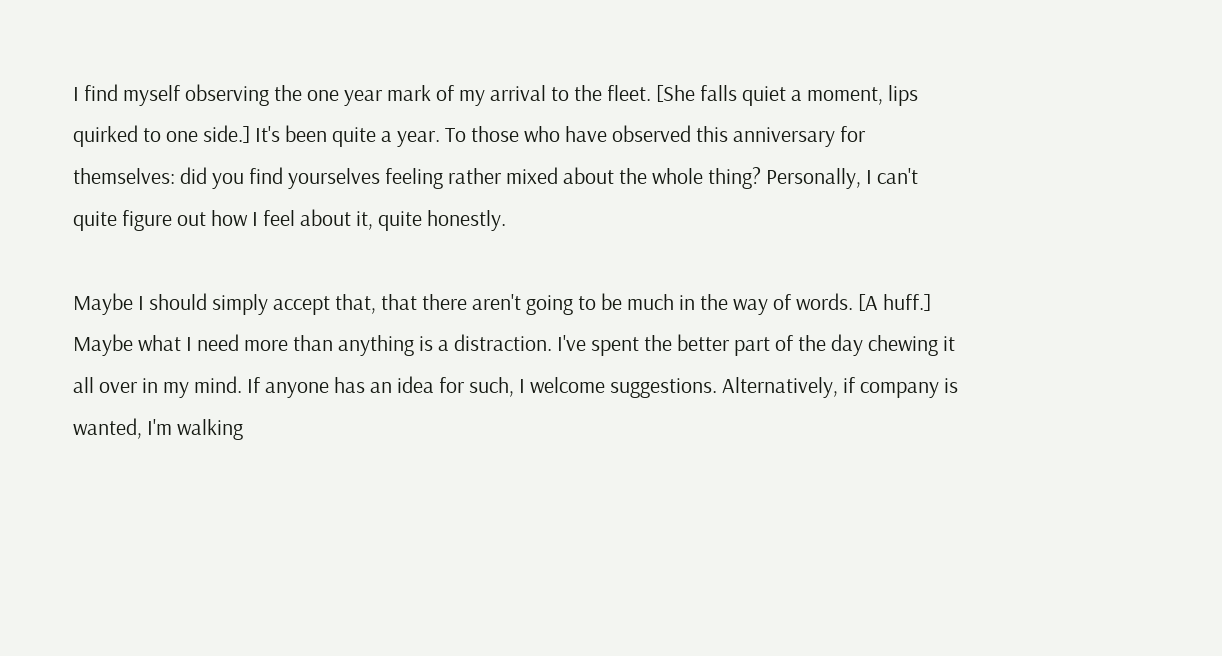I find myself observing the one year mark of my arrival to the fleet. [She falls quiet a moment, lips quirked to one side.] It's been quite a year. To those who have observed this anniversary for themselves: did you find yourselves feeling rather mixed about the whole thing? Personally, I can't quite figure out how I feel about it, quite honestly.

Maybe I should simply accept that, that there aren't going to be much in the way of words. [A huff.] Maybe what I need more than anything is a distraction. I've spent the better part of the day chewing it all over in my mind. If anyone has an idea for such, I welcome suggestions. Alternatively, if company is wanted, I'm walking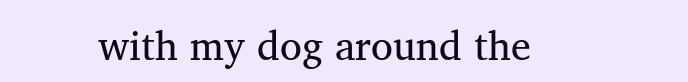with my dog around the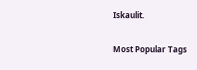Iskaulit.

Most Popular Tags